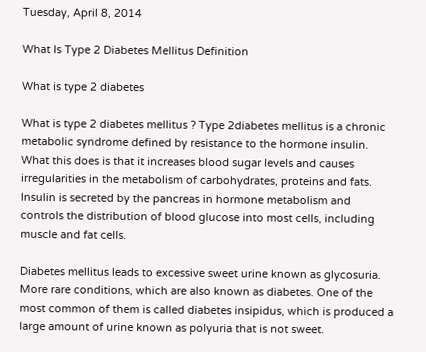Tuesday, April 8, 2014

What Is Type 2 Diabetes Mellitus Definition

What is type 2 diabetes

What is type 2 diabetes mellitus ? Type 2diabetes mellitus is a chronic metabolic syndrome defined by resistance to the hormone insulin. What this does is that it increases blood sugar levels and causes irregularities in the metabolism of carbohydrates, proteins and fats. Insulin is secreted by the pancreas in hormone metabolism and controls the distribution of blood glucose into most cells, including muscle and fat cells.

Diabetes mellitus leads to excessive sweet urine known as glycosuria. More rare conditions, which are also known as diabetes. One of the most common of them is called diabetes insipidus, which is produced a large amount of urine known as polyuria that is not sweet.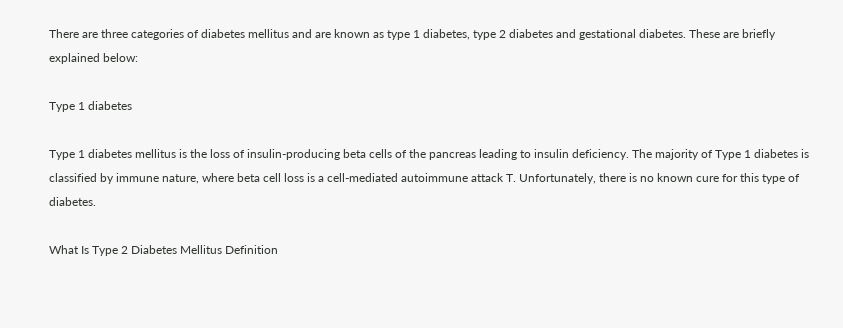There are three categories of diabetes mellitus and are known as type 1 diabetes, type 2 diabetes and gestational diabetes. These are briefly explained below:

Type 1 diabetes

Type 1 diabetes mellitus is the loss of insulin-producing beta cells of the pancreas leading to insulin deficiency. The majority of Type 1 diabetes is classified by immune nature, where beta cell loss is a cell-mediated autoimmune attack T. Unfortunately, there is no known cure for this type of diabetes.

What Is Type 2 Diabetes Mellitus Definition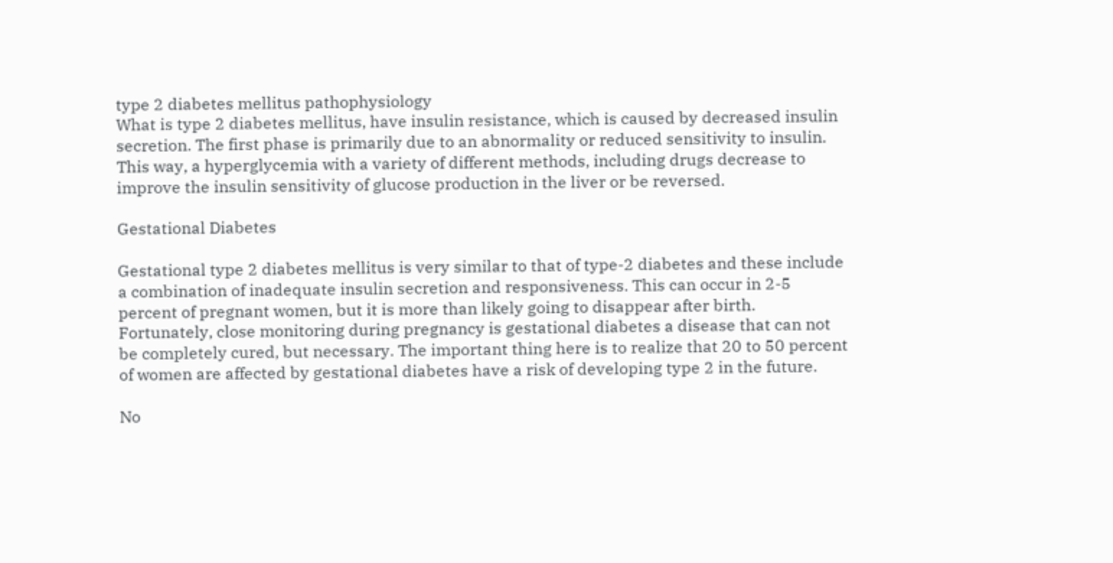type 2 diabetes mellitus pathophysiology
What is type 2 diabetes mellitus, have insulin resistance, which is caused by decreased insulin secretion. The first phase is primarily due to an abnormality or reduced sensitivity to insulin. This way, a hyperglycemia with a variety of different methods, including drugs decrease to improve the insulin sensitivity of glucose production in the liver or be reversed.

Gestational Diabetes

Gestational type 2 diabetes mellitus is very similar to that of type-2 diabetes and these include a combination of inadequate insulin secretion and responsiveness. This can occur in 2-5 percent of pregnant women, but it is more than likely going to disappear after birth. Fortunately, close monitoring during pregnancy is gestational diabetes a disease that can not be completely cured, but necessary. The important thing here is to realize that 20 to 50 percent of women are affected by gestational diabetes have a risk of developing type 2 in the future.

No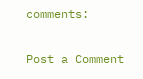comments:

Post a Comment